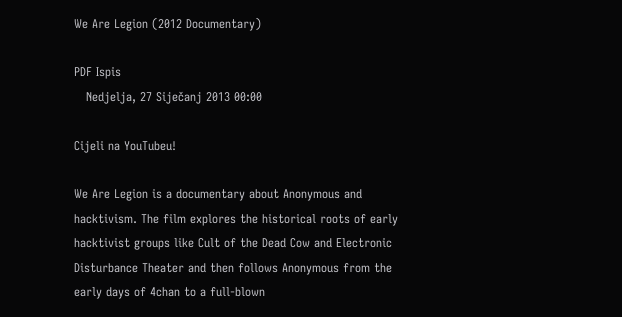We Are Legion (2012 Documentary)

PDF Ispis
   Nedjelja, 27 Siječanj 2013 00:00

Cijeli na YouTubeu!

We Are Legion is a documentary about Anonymous and hacktivism. The film explores the historical roots of early hacktivist groups like Cult of the Dead Cow and Electronic Disturbance Theater and then follows Anonymous from the early days of 4chan to a full-blown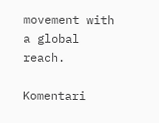movement with a global reach.

Komentari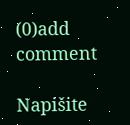(0)add comment

Napišite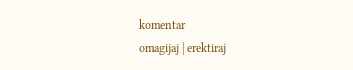komentar
omagijaj | erektiraj